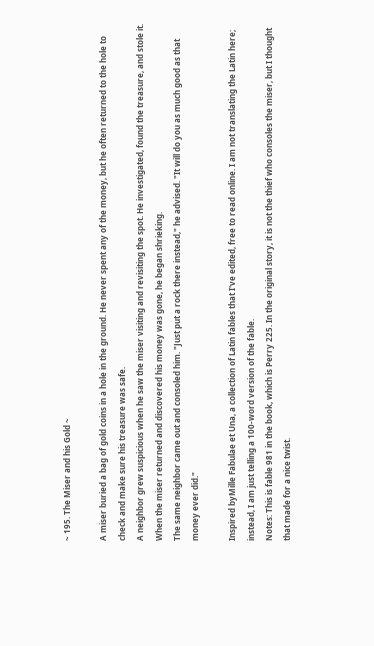~ 195. The Miser and his Gold ~

A miser buried a bag of gold coins in a hole in the ground. He never spent any of the money, but he often returned to the hole to check and make sure his treasure was safe.
A neighbor grew suspicious when he saw the miser visiting and revisiting the spot. He investigated, found the treasure, and stole it.
When the miser returned and discovered his money was gone, he began shrieking.
The same neighbor came out and consoled him. "Just put a rock there instead," he advised. "It will do you as much good as that money ever did."

Inspired byMille Fabulae et Una, a collection of Latin fables that I've edited, free to read online. I am not translating the Latin here; instead, I am just telling a 100-word version of the fable.
Notes: This is fable 981 in the book, which is Perry 225. In the original story, it is not the thief who consoles the miser, but I thought that made for a nice twist.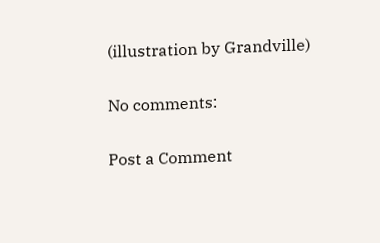(illustration by Grandville)

No comments:

Post a Comment